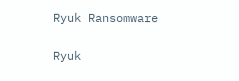Ryuk Ransomware

Ryuk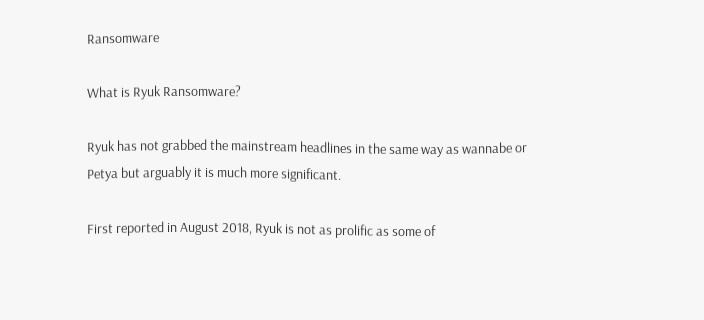Ransomware

What is Ryuk Ransomware?

Ryuk has not grabbed the mainstream headlines in the same way as wannabe or Petya but arguably it is much more significant.

First reported in August 2018, Ryuk is not as prolific as some of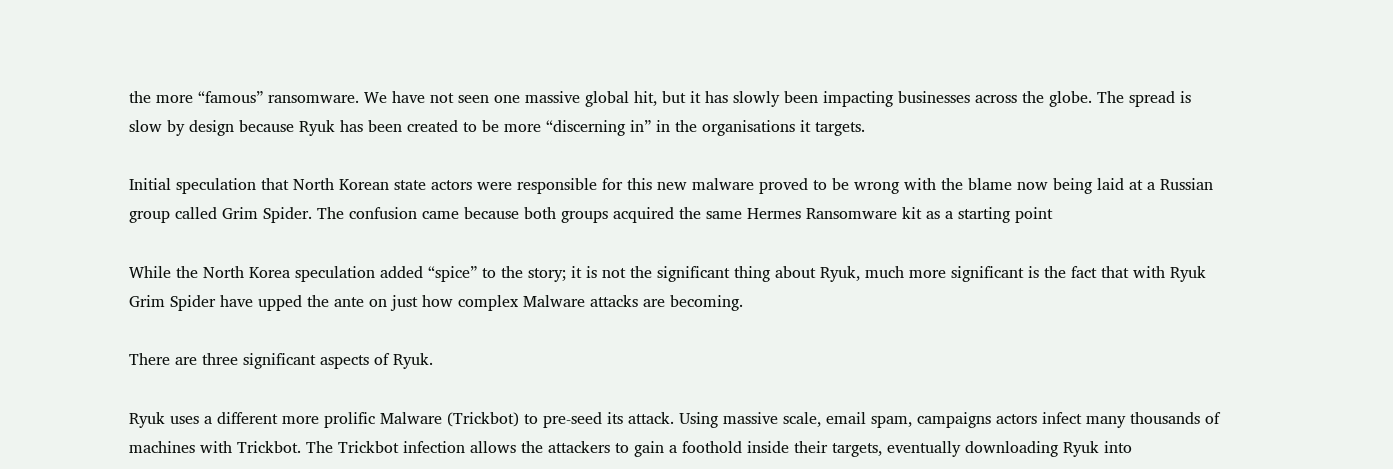the more “famous” ransomware. We have not seen one massive global hit, but it has slowly been impacting businesses across the globe. The spread is slow by design because Ryuk has been created to be more “discerning in” in the organisations it targets.

Initial speculation that North Korean state actors were responsible for this new malware proved to be wrong with the blame now being laid at a Russian group called Grim Spider. The confusion came because both groups acquired the same Hermes Ransomware kit as a starting point

While the North Korea speculation added “spice” to the story; it is not the significant thing about Ryuk, much more significant is the fact that with Ryuk Grim Spider have upped the ante on just how complex Malware attacks are becoming.

There are three significant aspects of Ryuk.

Ryuk uses a different more prolific Malware (Trickbot) to pre-seed its attack. Using massive scale, email spam, campaigns actors infect many thousands of machines with Trickbot. The Trickbot infection allows the attackers to gain a foothold inside their targets, eventually downloading Ryuk into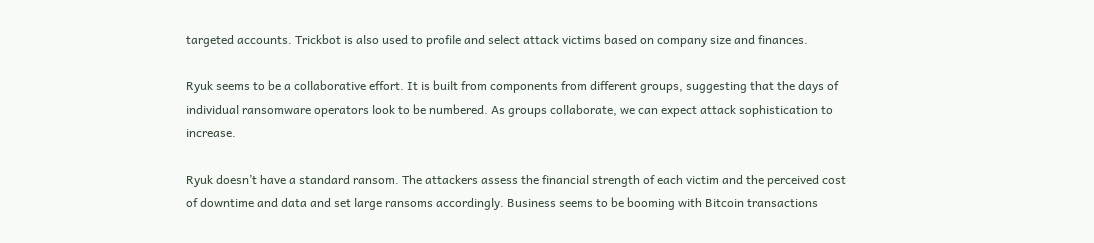targeted accounts. Trickbot is also used to profile and select attack victims based on company size and finances.

Ryuk seems to be a collaborative effort. It is built from components from different groups, suggesting that the days of individual ransomware operators look to be numbered. As groups collaborate, we can expect attack sophistication to increase.

Ryuk doesn’t have a standard ransom. The attackers assess the financial strength of each victim and the perceived cost of downtime and data and set large ransoms accordingly. Business seems to be booming with Bitcoin transactions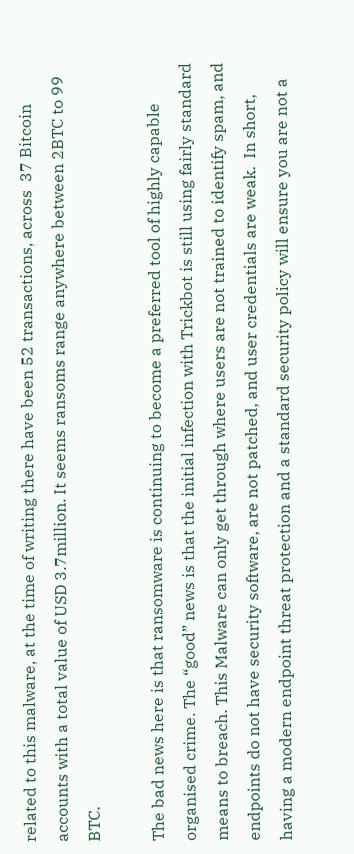related to this malware, at the time of writing there have been 52 transactions, across  37 Bitcoin accounts with a total value of USD 3.7million. It seems ransoms range anywhere between 2BTC to 99 BTC.

The bad news here is that ransomware is continuing to become a preferred tool of highly capable organised crime. The “good” news is that the initial infection with Trickbot is still using fairly standard means to breach. This Malware can only get through where users are not trained to identify spam, and endpoints do not have security software, are not patched, and user credentials are weak.  In short, having a modern endpoint threat protection and a standard security policy will ensure you are not a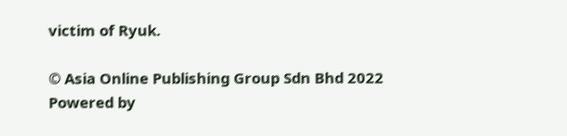victim of Ryuk.

© Asia Online Publishing Group Sdn Bhd 2022
Powered by